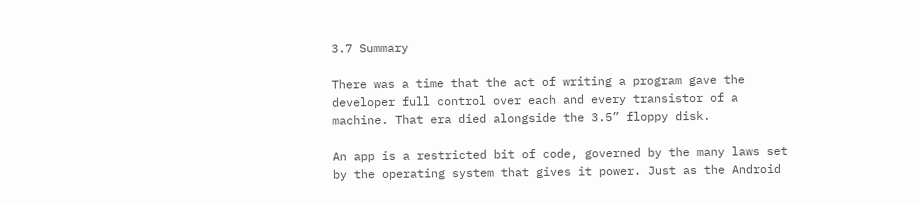3.7 Summary

There was a time that the act of writing a program gave the developer full control over each and every transistor of a machine. That era died alongside the 3.5” floppy disk.

An app is a restricted bit of code, governed by the many laws set by the operating system that gives it power. Just as the Android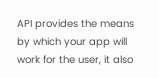API provides the means by which your app will work for the user, it also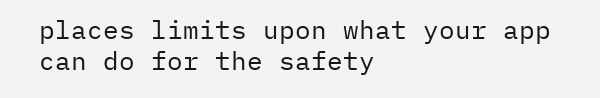places limits upon what your app can do for the safety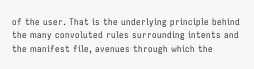of the user. That is the underlying principle behind the many convoluted rules surrounding intents and the manifest file, avenues through which the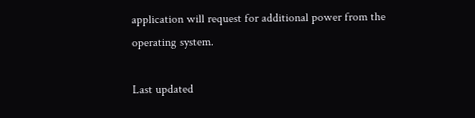application will request for additional power from the operating system.

Last updated